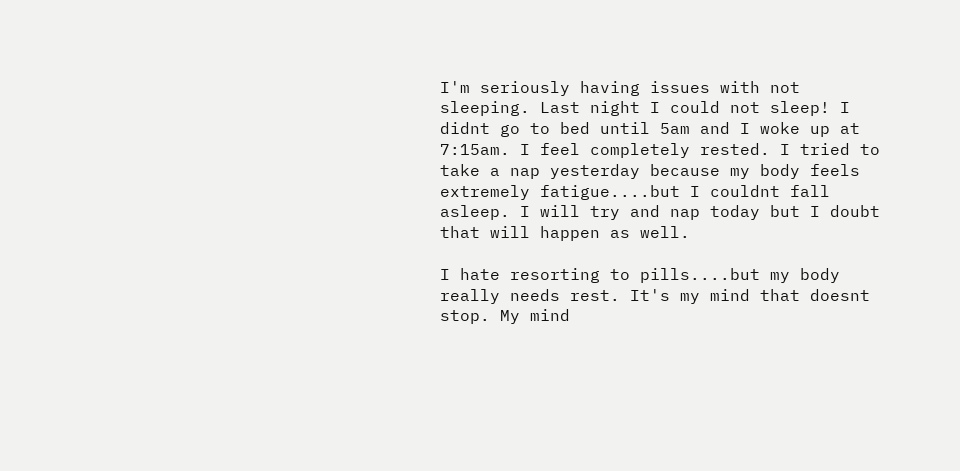I'm seriously having issues with not sleeping. Last night I could not sleep! I didnt go to bed until 5am and I woke up at 7:15am. I feel completely rested. I tried to take a nap yesterday because my body feels extremely fatigue....but I couldnt fall asleep. I will try and nap today but I doubt that will happen as well.

I hate resorting to pills....but my body really needs rest. It's my mind that doesnt stop. My mind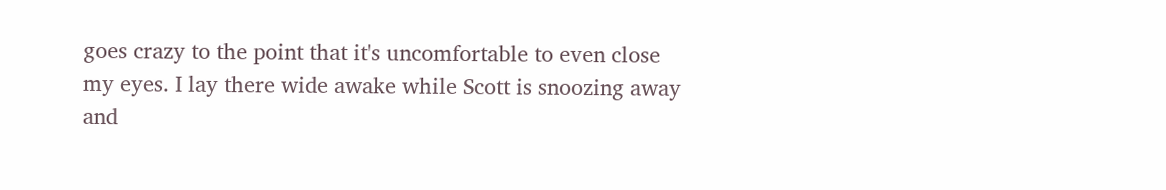goes crazy to the point that it's uncomfortable to even close my eyes. I lay there wide awake while Scott is snoozing away and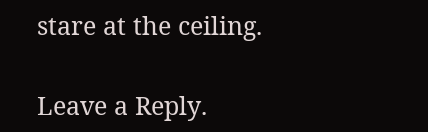stare at the ceiling.

Leave a Reply.